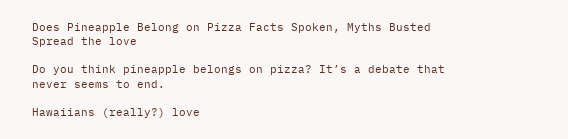Does Pineapple Belong on Pizza Facts Spoken, Myths Busted
Spread the love

Do you think pineapple belongs on pizza? It’s a debate that never seems to end.

Hawaiians (really?) love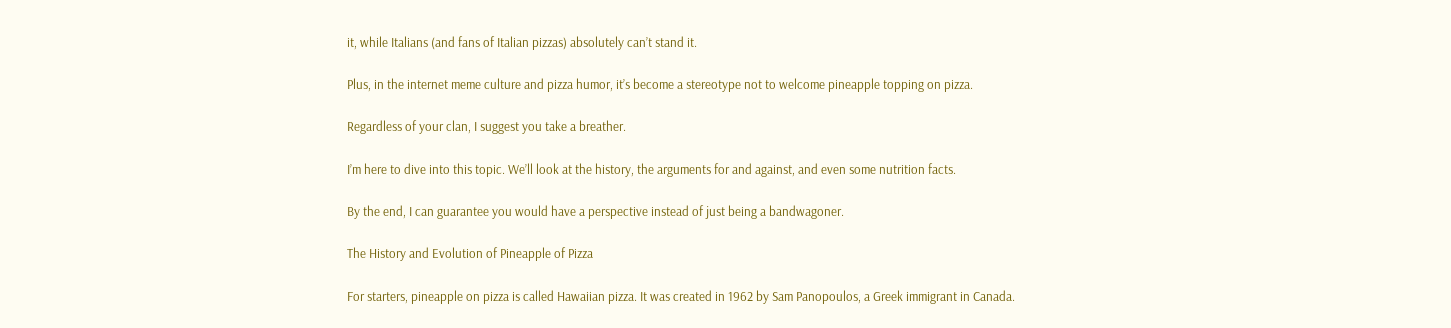it, while Italians (and fans of Italian pizzas) absolutely can’t stand it.

Plus, in the internet meme culture and pizza humor, it’s become a stereotype not to welcome pineapple topping on pizza.

Regardless of your clan, I suggest you take a breather.

I’m here to dive into this topic. We’ll look at the history, the arguments for and against, and even some nutrition facts.

By the end, I can guarantee you would have a perspective instead of just being a bandwagoner.

The History and Evolution of Pineapple of Pizza

For starters, pineapple on pizza is called Hawaiian pizza. It was created in 1962 by Sam Panopoulos, a Greek immigrant in Canada.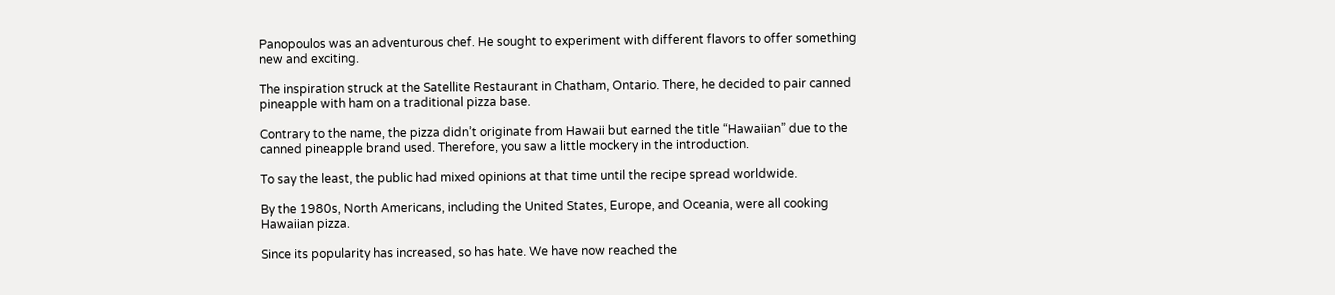Panopoulos was an adventurous chef. He sought to experiment with different flavors to offer something new and exciting.

The inspiration struck at the Satellite Restaurant in Chatham, Ontario. There, he decided to pair canned pineapple with ham on a traditional pizza base.

Contrary to the name, the pizza didn’t originate from Hawaii but earned the title “Hawaiian” due to the canned pineapple brand used. Therefore, you saw a little mockery in the introduction.

To say the least, the public had mixed opinions at that time until the recipe spread worldwide.

By the 1980s, North Americans, including the United States, Europe, and Oceania, were all cooking Hawaiian pizza.

Since its popularity has increased, so has hate. We have now reached the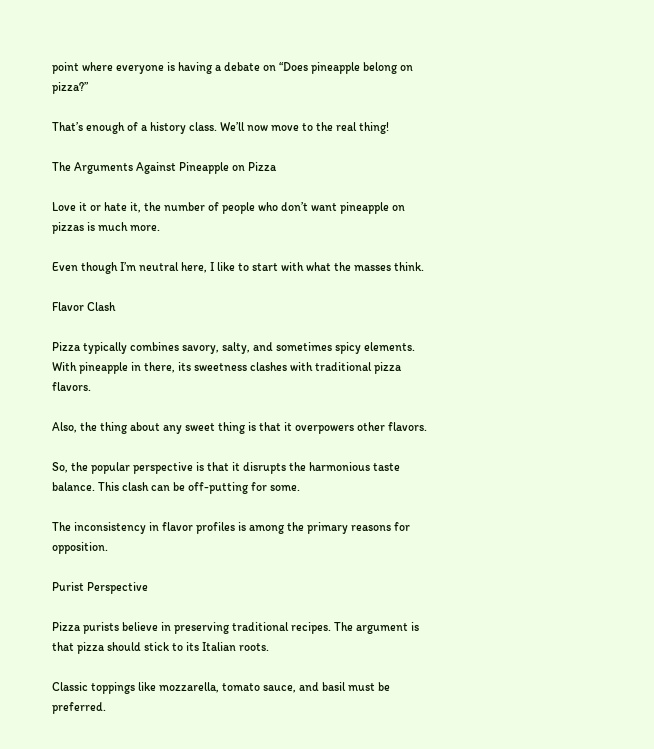point where everyone is having a debate on “Does pineapple belong on pizza?”

That’s enough of a history class. We’ll now move to the real thing!

The Arguments Against Pineapple on Pizza

Love it or hate it, the number of people who don’t want pineapple on pizzas is much more.

Even though I’m neutral here, I like to start with what the masses think.

Flavor Clash

Pizza typically combines savory, salty, and sometimes spicy elements. With pineapple in there, its sweetness clashes with traditional pizza flavors.

Also, the thing about any sweet thing is that it overpowers other flavors.

So, the popular perspective is that it disrupts the harmonious taste balance. This clash can be off-putting for some.

The inconsistency in flavor profiles is among the primary reasons for opposition.

Purist Perspective

Pizza purists believe in preserving traditional recipes. The argument is that pizza should stick to its Italian roots.

Classic toppings like mozzarella, tomato sauce, and basil must be preferred.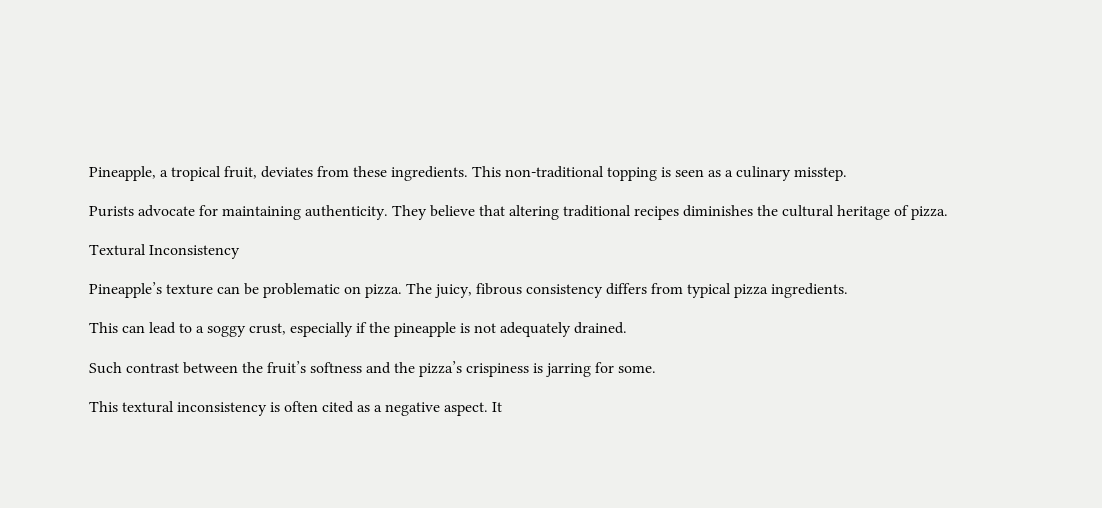Pineapple, a tropical fruit, deviates from these ingredients. This non-traditional topping is seen as a culinary misstep.

Purists advocate for maintaining authenticity. They believe that altering traditional recipes diminishes the cultural heritage of pizza.

Textural Inconsistency

Pineapple’s texture can be problematic on pizza. The juicy, fibrous consistency differs from typical pizza ingredients.

This can lead to a soggy crust, especially if the pineapple is not adequately drained.

Such contrast between the fruit’s softness and the pizza’s crispiness is jarring for some.

This textural inconsistency is often cited as a negative aspect. It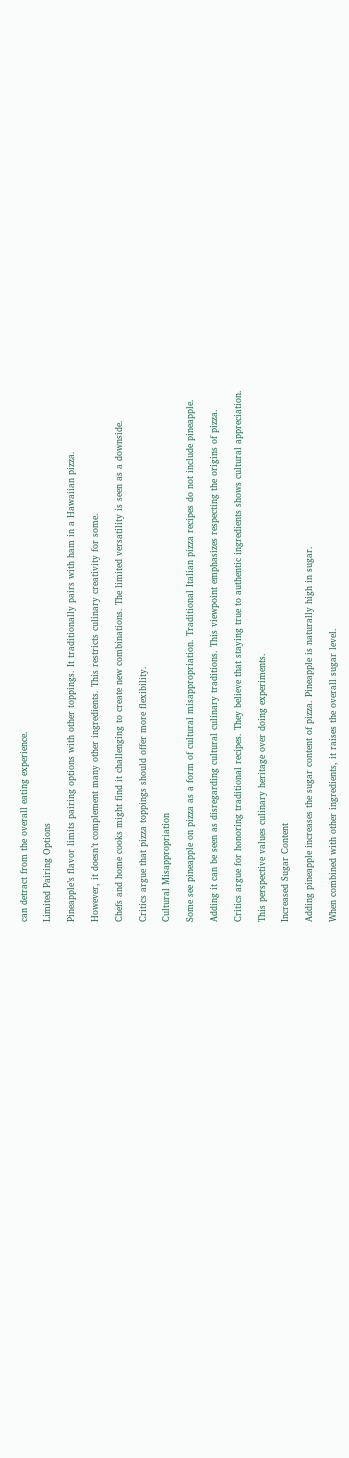can detract from the overall eating experience.

Limited Pairing Options

Pineapple’s flavor limits pairing options with other toppings. It traditionally pairs with ham in a Hawaiian pizza.

However, it doesn’t complement many other ingredients. This restricts culinary creativity for some.

Chefs and home cooks might find it challenging to create new combinations. The limited versatility is seen as a downside.

Critics argue that pizza toppings should offer more flexibility.

Cultural Misappropriation

Some see pineapple on pizza as a form of cultural misappropriation. Traditional Italian pizza recipes do not include pineapple.

Adding it can be seen as disregarding cultural culinary traditions. This viewpoint emphasizes respecting the origins of pizza.

Critics argue for honoring traditional recipes. They believe that staying true to authentic ingredients shows cultural appreciation.

This perspective values culinary heritage over doing experiments.

Increased Sugar Content

Adding pineapple increases the sugar content of pizza. Pineapple is naturally high in sugar.

When combined with other ingredients, it raises the overall sugar level.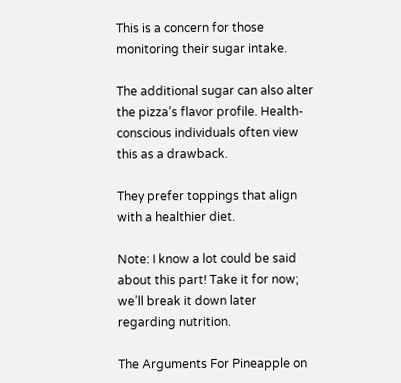This is a concern for those monitoring their sugar intake.

The additional sugar can also alter the pizza’s flavor profile. Health-conscious individuals often view this as a drawback.

They prefer toppings that align with a healthier diet.

Note: I know a lot could be said about this part! Take it for now; we’ll break it down later regarding nutrition.

The Arguments For Pineapple on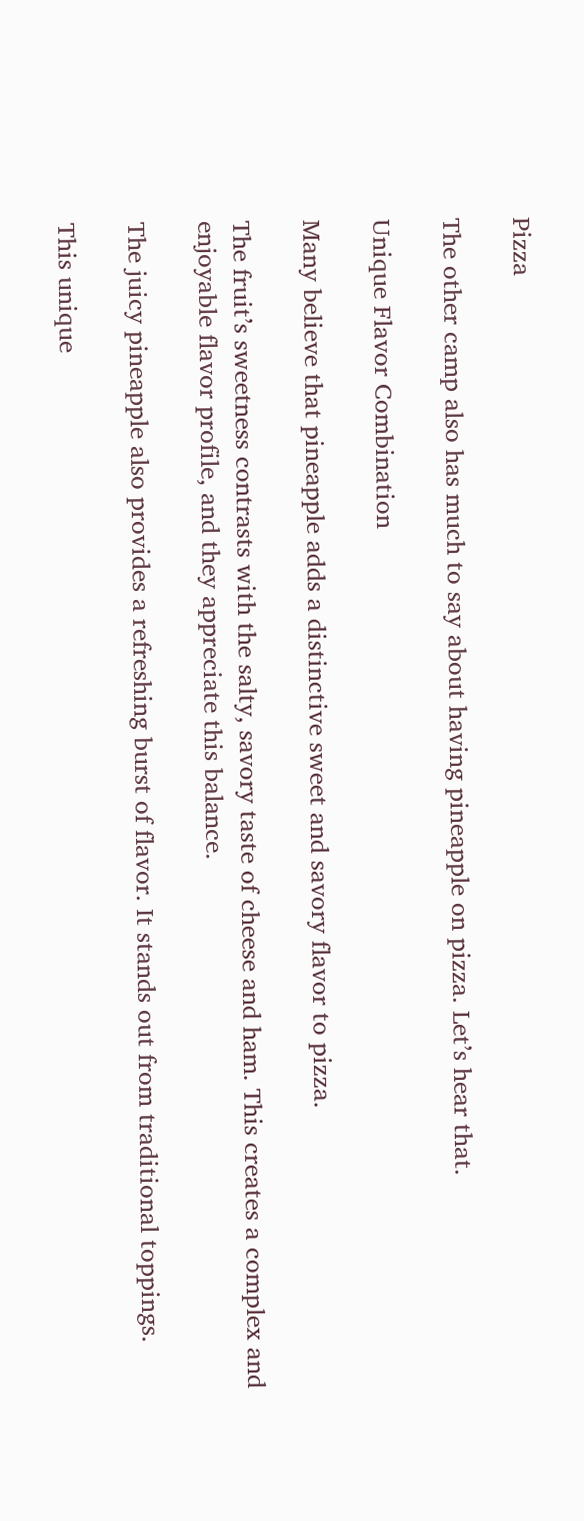Pizza

The other camp also has much to say about having pineapple on pizza. Let’s hear that.

Unique Flavor Combination

Many believe that pineapple adds a distinctive sweet and savory flavor to pizza.

The fruit’s sweetness contrasts with the salty, savory taste of cheese and ham. This creates a complex and enjoyable flavor profile, and they appreciate this balance.

The juicy pineapple also provides a refreshing burst of flavor. It stands out from traditional toppings.

This unique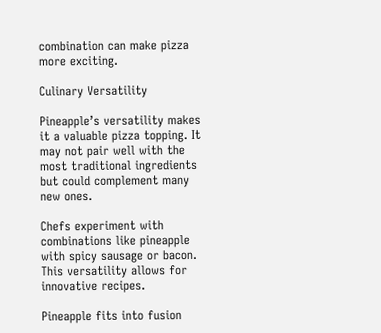combination can make pizza more exciting.

Culinary Versatility

Pineapple’s versatility makes it a valuable pizza topping. It may not pair well with the most traditional ingredients but could complement many new ones.

Chefs experiment with combinations like pineapple with spicy sausage or bacon. This versatility allows for innovative recipes.

Pineapple fits into fusion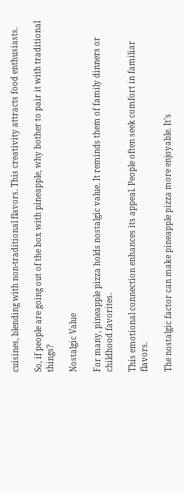cuisines, blending with non-traditional flavors. This creativity attracts food enthusiasts.

So, if people are going out of the box with pineapple, why bother to pair it with traditional things?

Nostalgic Value

For many, pineapple pizza holds nostalgic value. It reminds them of family dinners or childhood favorites.

This emotional connection enhances its appeal. People often seek comfort in familiar flavors.

The nostalgic factor can make pineapple pizza more enjoyable. It’s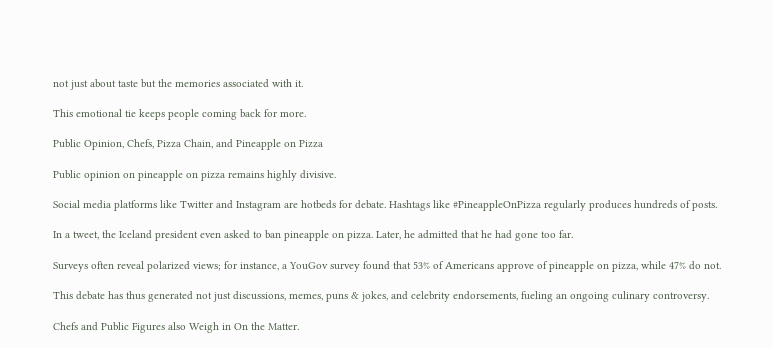not just about taste but the memories associated with it.

This emotional tie keeps people coming back for more.

Public Opinion, Chefs, Pizza Chain, and Pineapple on Pizza

Public opinion on pineapple on pizza remains highly divisive.

Social media platforms like Twitter and Instagram are hotbeds for debate. Hashtags like #PineappleOnPizza regularly produces hundreds of posts.

In a tweet, the Iceland president even asked to ban pineapple on pizza. Later, he admitted that he had gone too far.

Surveys often reveal polarized views; for instance, a YouGov survey found that 53% of Americans approve of pineapple on pizza, while 47% do not.

This debate has thus generated not just discussions, memes, puns & jokes, and celebrity endorsements, fueling an ongoing culinary controversy.

Chefs and Public Figures also Weigh in On the Matter.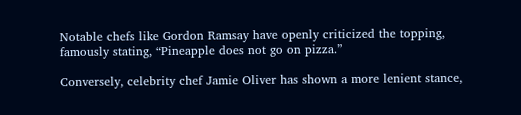Notable chefs like Gordon Ramsay have openly criticized the topping, famously stating, “Pineapple does not go on pizza.”

Conversely, celebrity chef Jamie Oliver has shown a more lenient stance,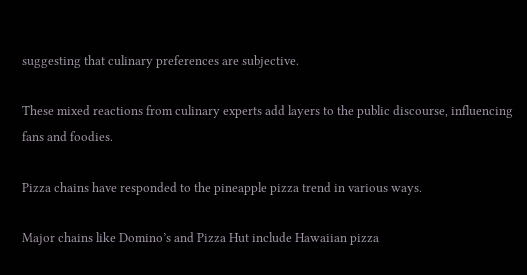suggesting that culinary preferences are subjective.

These mixed reactions from culinary experts add layers to the public discourse, influencing fans and foodies.

Pizza chains have responded to the pineapple pizza trend in various ways.

Major chains like Domino’s and Pizza Hut include Hawaiian pizza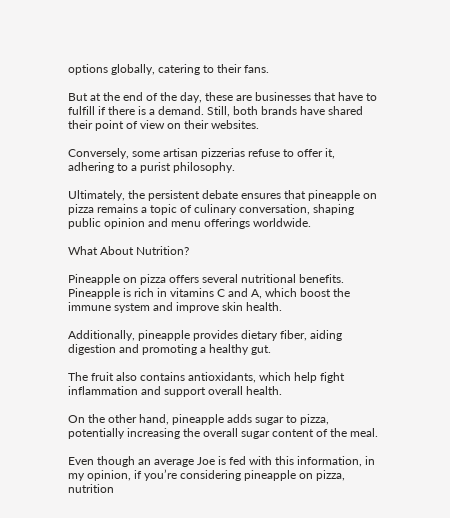options globally, catering to their fans.

But at the end of the day, these are businesses that have to fulfill if there is a demand. Still, both brands have shared their point of view on their websites.

Conversely, some artisan pizzerias refuse to offer it, adhering to a purist philosophy.

Ultimately, the persistent debate ensures that pineapple on pizza remains a topic of culinary conversation, shaping public opinion and menu offerings worldwide.

What About Nutrition?

Pineapple on pizza offers several nutritional benefits. Pineapple is rich in vitamins C and A, which boost the immune system and improve skin health.

Additionally, pineapple provides dietary fiber, aiding digestion and promoting a healthy gut.

The fruit also contains antioxidants, which help fight inflammation and support overall health.

On the other hand, pineapple adds sugar to pizza, potentially increasing the overall sugar content of the meal.

Even though an average Joe is fed with this information, in my opinion, if you’re considering pineapple on pizza, nutrition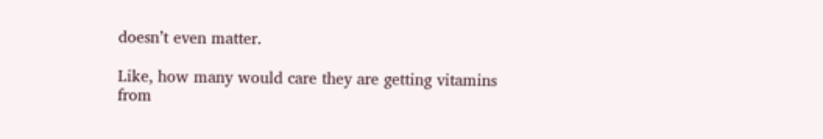doesn’t even matter.

Like, how many would care they are getting vitamins from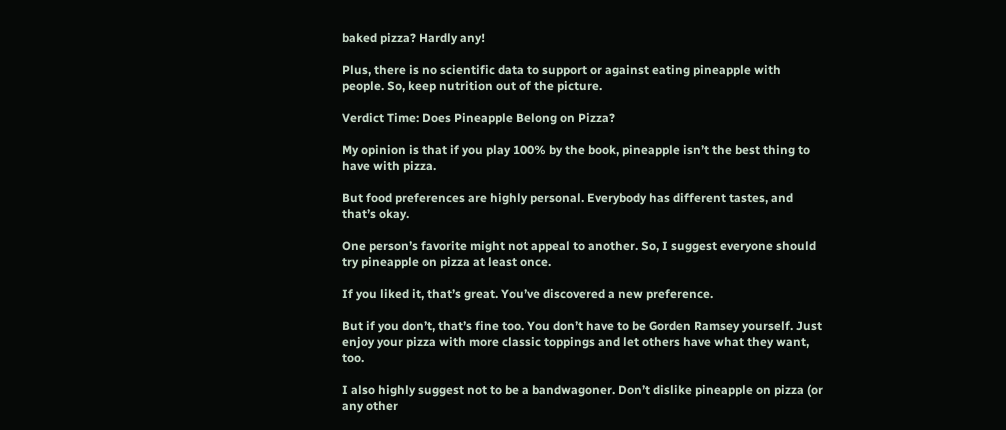baked pizza? Hardly any!

Plus, there is no scientific data to support or against eating pineapple with people. So, keep nutrition out of the picture.

Verdict Time: Does Pineapple Belong on Pizza?

My opinion is that if you play 100% by the book, pineapple isn’t the best thing to have with pizza.

But food preferences are highly personal. Everybody has different tastes, and that’s okay.

One person’s favorite might not appeal to another. So, I suggest everyone should try pineapple on pizza at least once.

If you liked it, that’s great. You’ve discovered a new preference.

But if you don’t, that’s fine too. You don’t have to be Gorden Ramsey yourself. Just enjoy your pizza with more classic toppings and let others have what they want, too.

I also highly suggest not to be a bandwagoner. Don’t dislike pineapple on pizza (or any other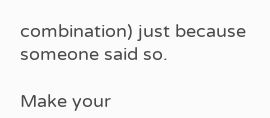combination) just because someone said so.

Make your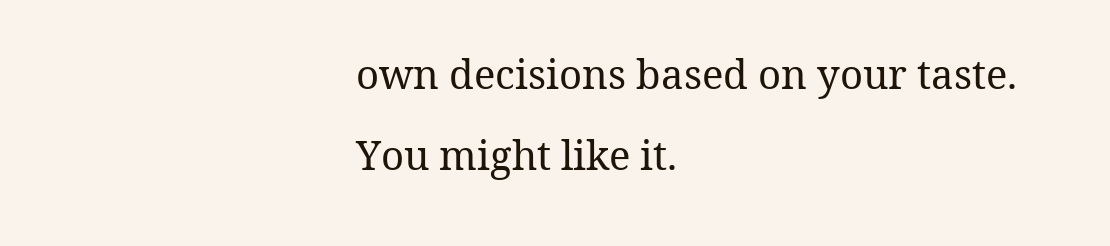own decisions based on your taste. You might like it.